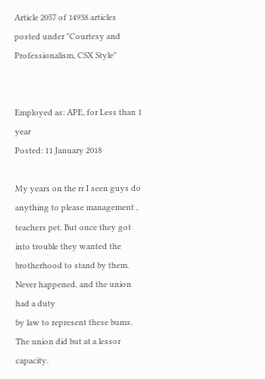Article 2057 of 14938 articles posted under "Courtesy and Professionalism, CSX Style"


Employed as: APE, for Less than 1 year
Posted: 11 January 2018

My years on the rr I seen guys do anything to please management ,
teachers pet. But once they got into trouble they wanted the
brotherhood to stand by them. Never happened, and the union had a duty
by law to represent these bums. The union did but at a lessor capacity.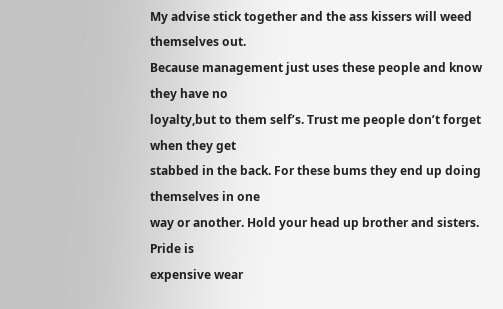My advise stick together and the ass kissers will weed themselves out.
Because management just uses these people and know they have no
loyalty,but to them self’s. Trust me people don’t forget when they get
stabbed in the back. For these bums they end up doing themselves in one
way or another. Hold your head up brother and sisters. Pride is
expensive wear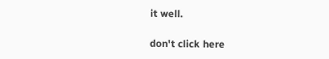it well.

don't click here